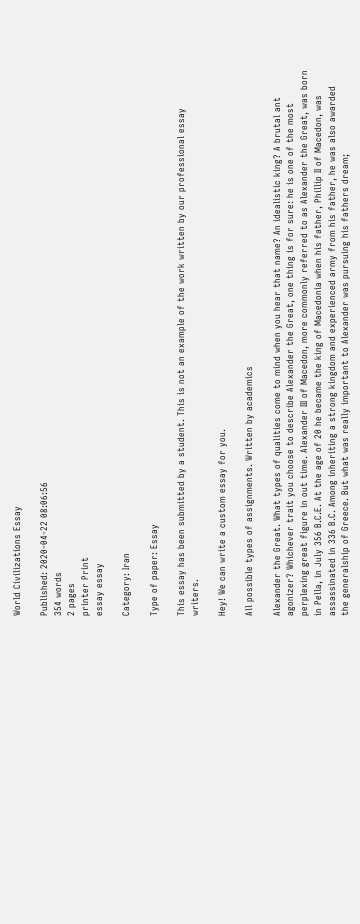World Civilizations Essay

Published: 2020-04-22 08:06:56
354 words
2 pages
printer Print
essay essay

Category: Iran

Type of paper: Essay

This essay has been submitted by a student. This is not an example of the work written by our professional essay writers.

Hey! We can write a custom essay for you.

All possible types of assignments. Written by academics

Alexander the Great. What types of qualities come to mind when you hear that name? An idealistic king? A brutal ant agonizer? Whichever trait you choose to describe Alexander the Great, one thing is for sure: he is one of the most perplexing great figure in out time. Alexander III of Macedon, more commonly referred to as Alexander the Great, was born in Pella, in July 356 B.C.E. At the age of 20 he became the king of Macedonia when his father, Phillip II of Macedon, was assassinated in 336 B.C. Among inheriting a strong kingdom and experienced army from his father, he was also awarded the generalship of Greece. But what was really important to Alexander was pursuing his fathers dream;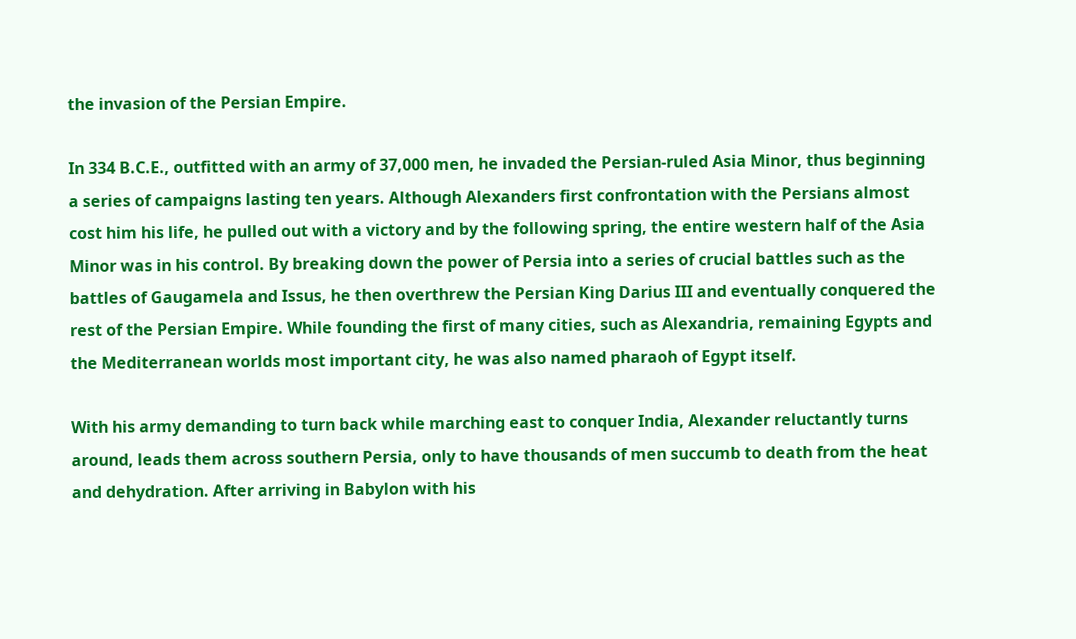the invasion of the Persian Empire.

In 334 B.C.E., outfitted with an army of 37,000 men, he invaded the Persian-ruled Asia Minor, thus beginning a series of campaigns lasting ten years. Although Alexanders first confrontation with the Persians almost cost him his life, he pulled out with a victory and by the following spring, the entire western half of the Asia Minor was in his control. By breaking down the power of Persia into a series of crucial battles such as the battles of Gaugamela and Issus, he then overthrew the Persian King Darius III and eventually conquered the rest of the Persian Empire. While founding the first of many cities, such as Alexandria, remaining Egypts and the Mediterranean worlds most important city, he was also named pharaoh of Egypt itself.

With his army demanding to turn back while marching east to conquer India, Alexander reluctantly turns around, leads them across southern Persia, only to have thousands of men succumb to death from the heat and dehydration. After arriving in Babylon with his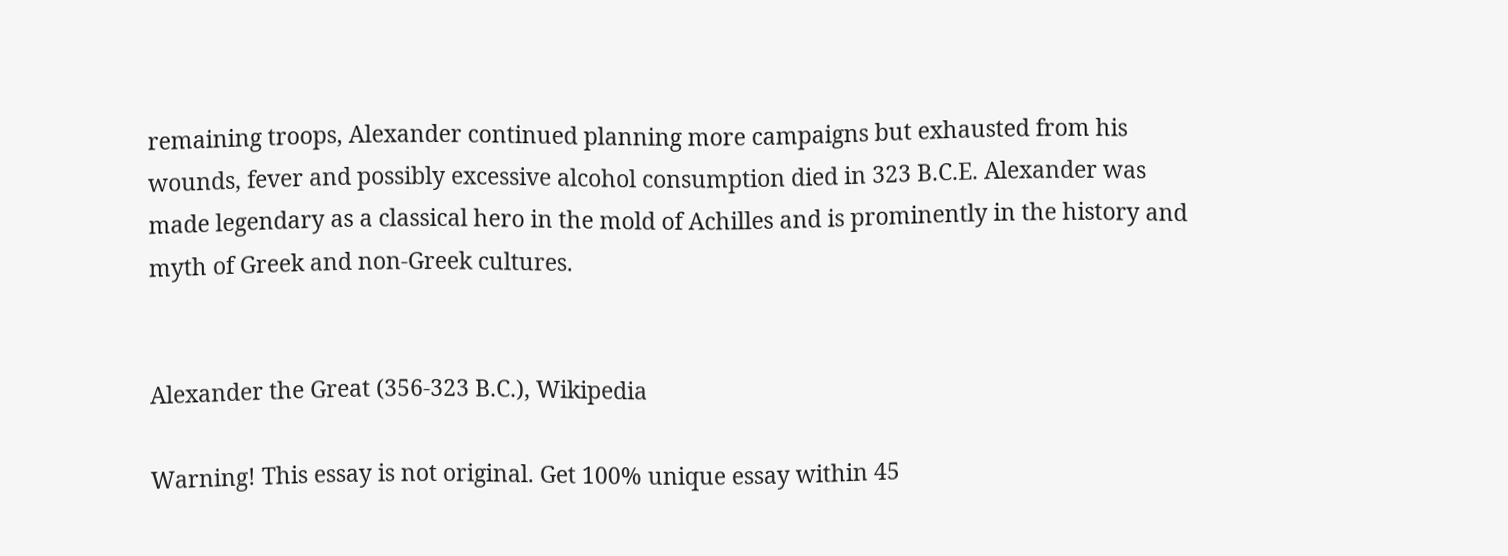remaining troops, Alexander continued planning more campaigns but exhausted from his wounds, fever and possibly excessive alcohol consumption died in 323 B.C.E. Alexander was made legendary as a classical hero in the mold of Achilles and is prominently in the history and myth of Greek and non-Greek cultures.


Alexander the Great (356-323 B.C.), Wikipedia

Warning! This essay is not original. Get 100% unique essay within 45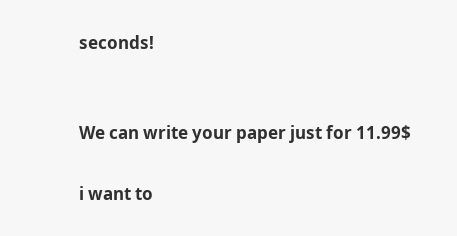seconds!


We can write your paper just for 11.99$

i want to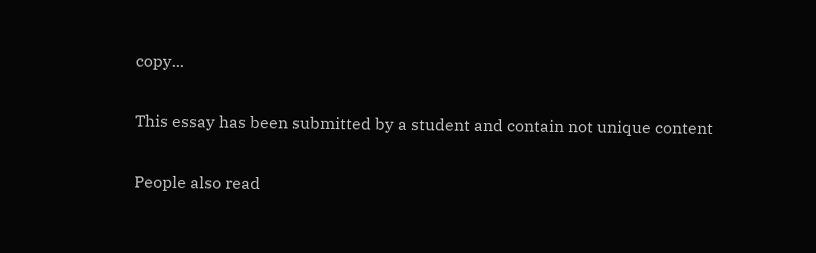copy...

This essay has been submitted by a student and contain not unique content

People also read